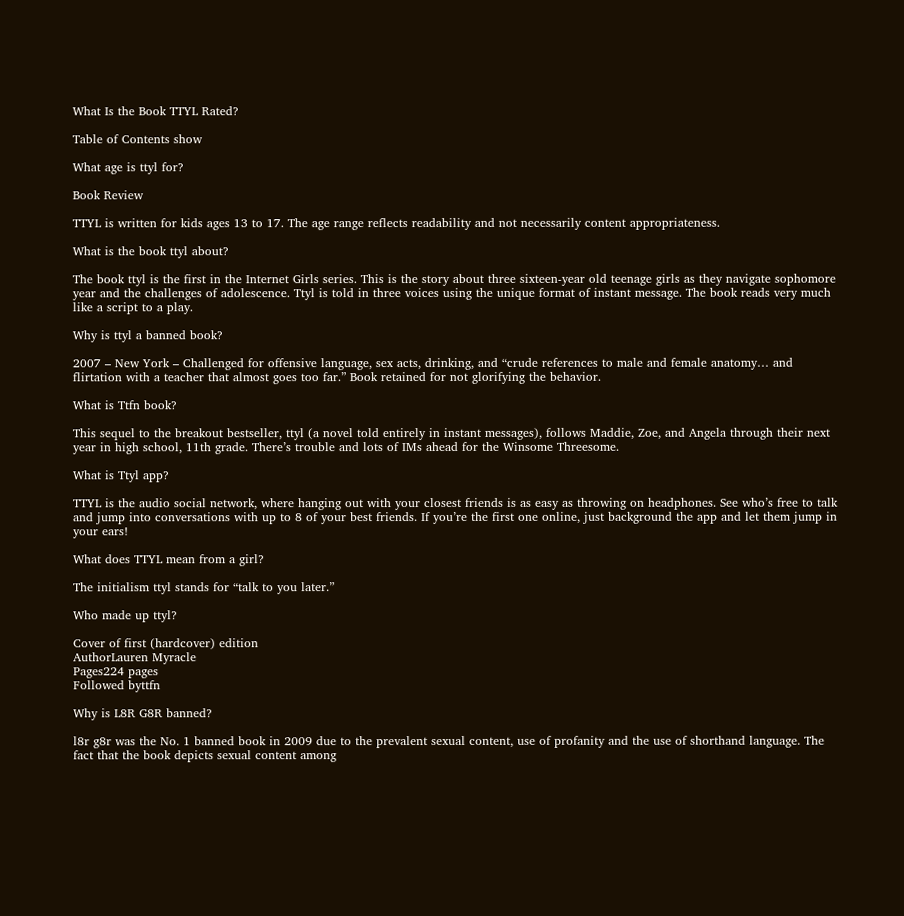What Is the Book TTYL Rated?

Table of Contents show

What age is ttyl for?

Book Review

TTYL is written for kids ages 13 to 17. The age range reflects readability and not necessarily content appropriateness.

What is the book ttyl about?

The book ttyl is the first in the Internet Girls series. This is the story about three sixteen-year old teenage girls as they navigate sophomore year and the challenges of adolescence. Ttyl is told in three voices using the unique format of instant message. The book reads very much like a script to a play.

Why is ttyl a banned book?

2007 – New York – Challenged for offensive language, sex acts, drinking, and “crude references to male and female anatomy… and flirtation with a teacher that almost goes too far.” Book retained for not glorifying the behavior.

What is Ttfn book?

This sequel to the breakout bestseller, ttyl (a novel told entirely in instant messages), follows Maddie, Zoe, and Angela through their next year in high school, 11th grade. There’s trouble and lots of IMs ahead for the Winsome Threesome.

What is Ttyl app?

TTYL is the audio social network, where hanging out with your closest friends is as easy as throwing on headphones. See who’s free to talk and jump into conversations with up to 8 of your best friends. If you’re the first one online, just background the app and let them jump in your ears!

What does TTYL mean from a girl?

The initialism ttyl stands for “talk to you later.”

Who made up ttyl?

Cover of first (hardcover) edition
AuthorLauren Myracle
Pages224 pages
Followed byttfn

Why is L8R G8R banned?

l8r g8r was the No. 1 banned book in 2009 due to the prevalent sexual content, use of profanity and the use of shorthand language. The fact that the book depicts sexual content among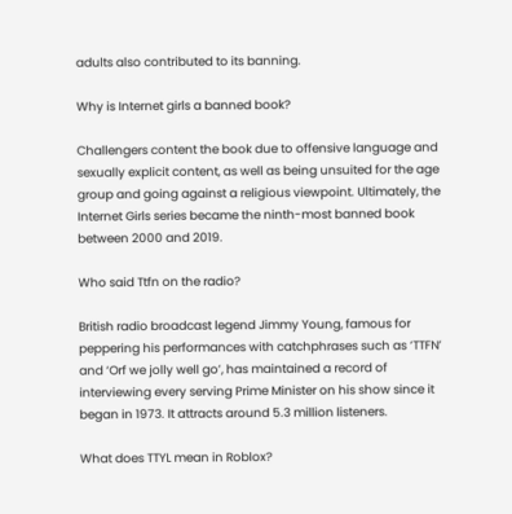adults also contributed to its banning.

Why is Internet girls a banned book?

Challengers content the book due to offensive language and sexually explicit content, as well as being unsuited for the age group and going against a religious viewpoint. Ultimately, the Internet Girls series became the ninth-most banned book between 2000 and 2019.

Who said Ttfn on the radio?

British radio broadcast legend Jimmy Young, famous for peppering his performances with catchphrases such as ‘TTFN’ and ‘Orf we jolly well go’, has maintained a record of interviewing every serving Prime Minister on his show since it began in 1973. It attracts around 5.3 million listeners.

What does TTYL mean in Roblox?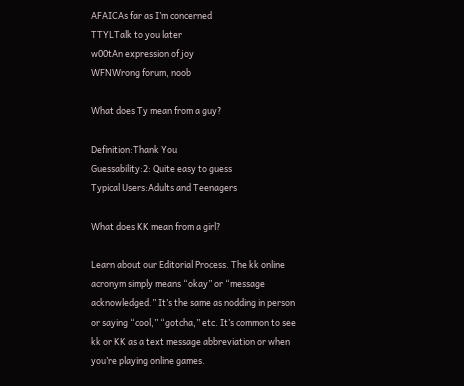AFAICAs far as I’m concerned
TTYLTalk to you later
w00tAn expression of joy
WFNWrong forum, noob

What does Ty mean from a guy?

Definition:Thank You
Guessability:2: Quite easy to guess
Typical Users:Adults and Teenagers

What does KK mean from a girl?

Learn about our Editorial Process. The kk online acronym simply means “okay” or “message acknowledged.” It’s the same as nodding in person or saying “cool,” “gotcha,” etc. It’s common to see kk or KK as a text message abbreviation or when you’re playing online games.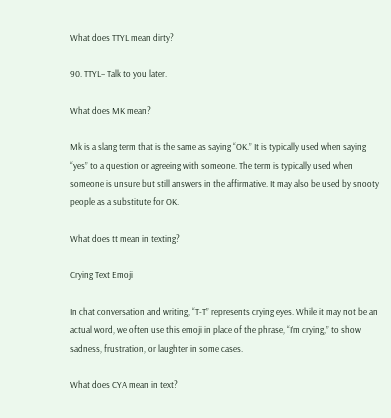What does TTYL mean dirty?

90. TTYL– Talk to you later.

What does MK mean?

Mk is a slang term that is the same as saying “OK.” It is typically used when saying “yes” to a question or agreeing with someone. The term is typically used when someone is unsure but still answers in the affirmative. It may also be used by snooty people as a substitute for OK.

What does tt mean in texting?

Crying Text Emoji

In chat conversation and writing, “T-T” represents crying eyes. While it may not be an actual word, we often use this emoji in place of the phrase, “I’m crying,” to show sadness, frustration, or laughter in some cases.

What does CYA mean in text?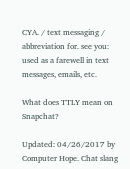CYA. / text messaging / abbreviation for. see you: used as a farewell in text messages, emails, etc.

What does TTLY mean on Snapchat?

Updated: 04/26/2017 by Computer Hope. Chat slang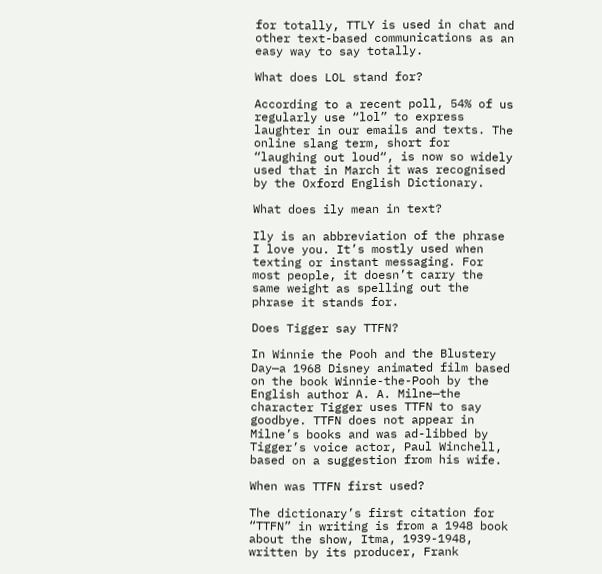for totally, TTLY is used in chat and other text-based communications as an easy way to say totally.

What does LOL stand for?

According to a recent poll, 54% of us regularly use “lol” to express laughter in our emails and texts. The online slang term, short for “laughing out loud“, is now so widely used that in March it was recognised by the Oxford English Dictionary.

What does ily mean in text?

Ily is an abbreviation of the phrase I love you. It’s mostly used when texting or instant messaging. For most people, it doesn’t carry the same weight as spelling out the phrase it stands for.

Does Tigger say TTFN?

In Winnie the Pooh and the Blustery Day—a 1968 Disney animated film based on the book Winnie-the-Pooh by the English author A. A. Milne—the character Tigger uses TTFN to say goodbye. TTFN does not appear in Milne’s books and was ad-libbed by Tigger’s voice actor, Paul Winchell, based on a suggestion from his wife.

When was TTFN first used?

The dictionary’s first citation for “TTFN” in writing is from a 1948 book about the show, Itma, 1939-1948, written by its producer, Frank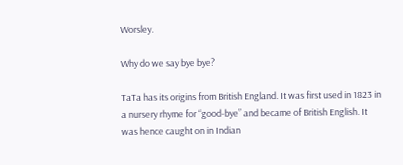Worsley.

Why do we say bye bye?

TaTa has its origins from British England. It was first used in 1823 in a nursery rhyme for “good-bye” and became of British English. It was hence caught on in Indian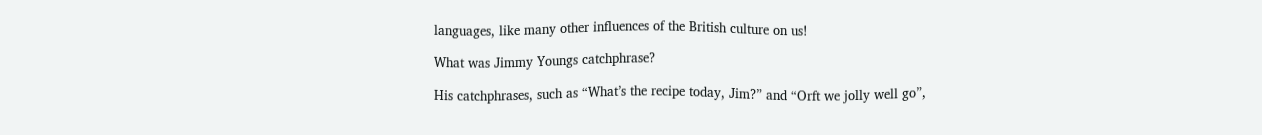languages, like many other influences of the British culture on us!

What was Jimmy Youngs catchphrase?

His catchphrases, such as “What’s the recipe today, Jim?” and “Orft we jolly well go”,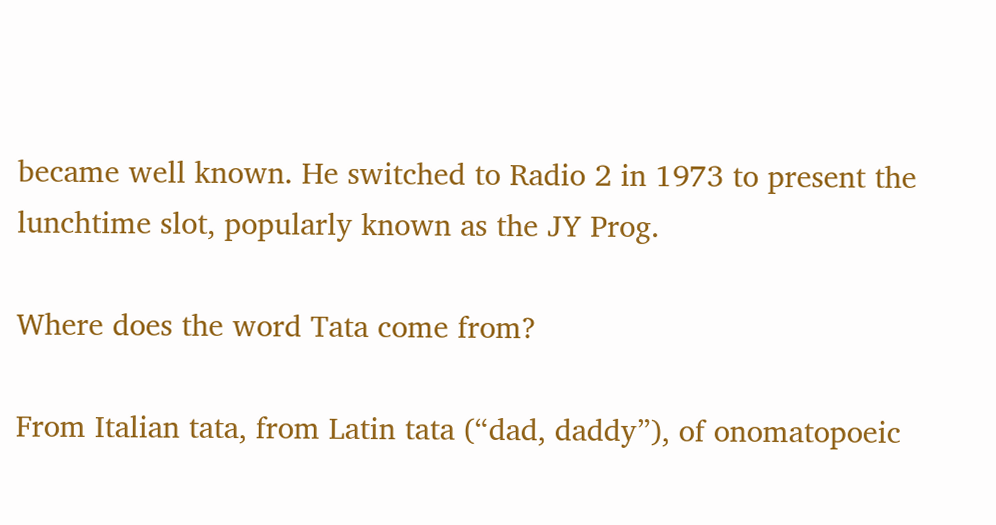became well known. He switched to Radio 2 in 1973 to present the lunchtime slot, popularly known as the JY Prog.

Where does the word Tata come from?

From Italian tata, from Latin tata (“dad, daddy”), of onomatopoeic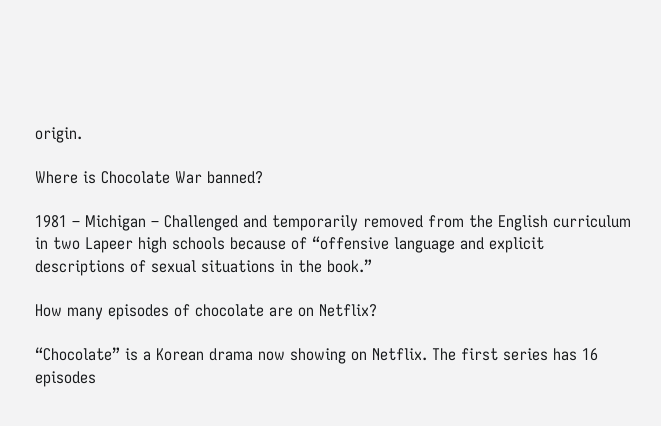origin.

Where is Chocolate War banned?

1981 – Michigan – Challenged and temporarily removed from the English curriculum in two Lapeer high schools because of “offensive language and explicit descriptions of sexual situations in the book.”

How many episodes of chocolate are on Netflix?

“Chocolate” is a Korean drama now showing on Netflix. The first series has 16 episodes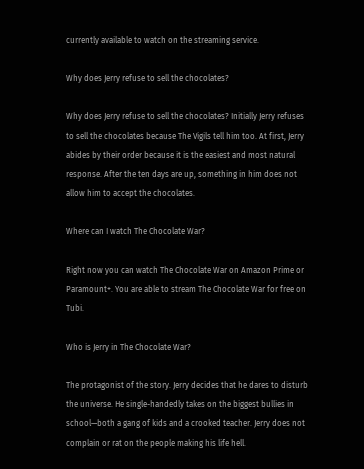currently available to watch on the streaming service.

Why does Jerry refuse to sell the chocolates?

Why does Jerry refuse to sell the chocolates? Initially Jerry refuses to sell the chocolates because The Vigils tell him too. At first, Jerry abides by their order because it is the easiest and most natural response. After the ten days are up, something in him does not allow him to accept the chocolates.

Where can I watch The Chocolate War?

Right now you can watch The Chocolate War on Amazon Prime or Paramount+. You are able to stream The Chocolate War for free on Tubi.

Who is Jerry in The Chocolate War?

The protagonist of the story. Jerry decides that he dares to disturb the universe. He single-handedly takes on the biggest bullies in school—both a gang of kids and a crooked teacher. Jerry does not complain or rat on the people making his life hell.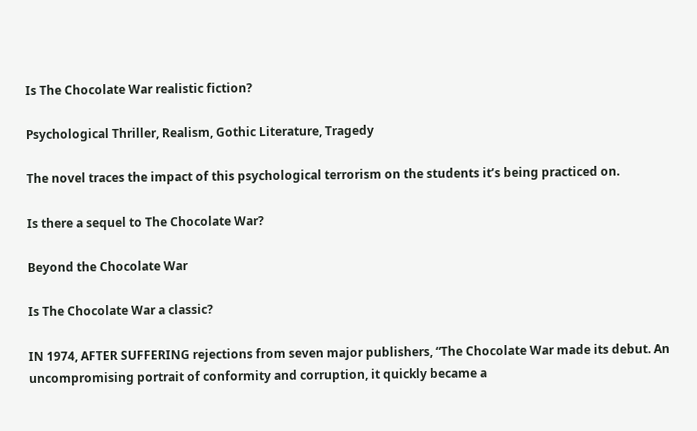Is The Chocolate War realistic fiction?

Psychological Thriller, Realism, Gothic Literature, Tragedy

The novel traces the impact of this psychological terrorism on the students it’s being practiced on.

Is there a sequel to The Chocolate War?

Beyond the Chocolate War

Is The Chocolate War a classic?

IN 1974, AFTER SUFFERING rejections from seven major publishers, “The Chocolate War made its debut. An uncompromising portrait of conformity and corruption, it quickly became a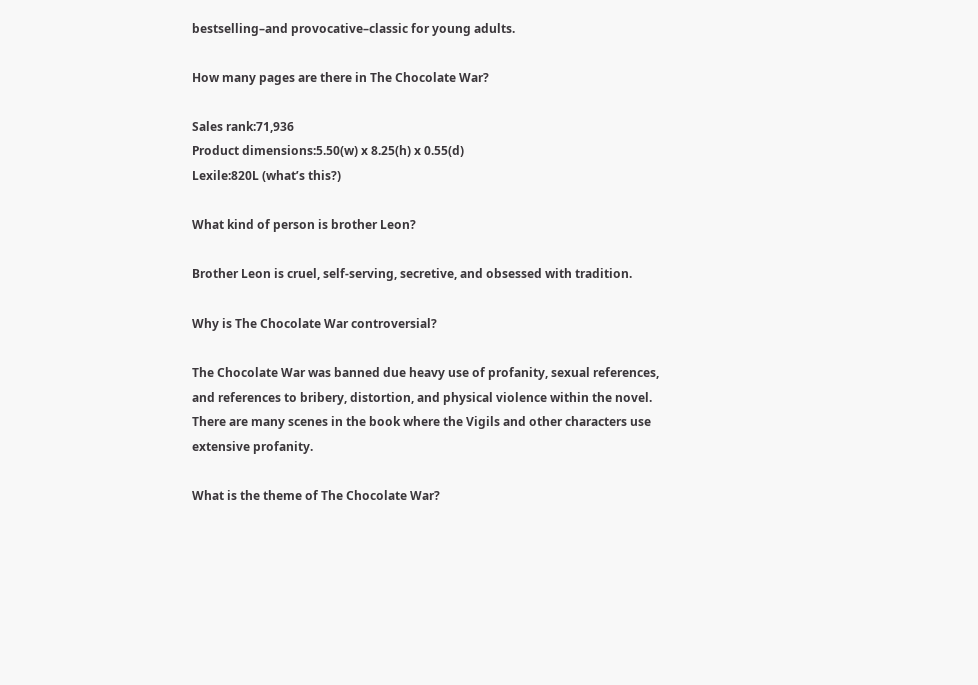bestselling–and provocative–classic for young adults.

How many pages are there in The Chocolate War?

Sales rank:71,936
Product dimensions:5.50(w) x 8.25(h) x 0.55(d)
Lexile:820L (what’s this?)

What kind of person is brother Leon?

Brother Leon is cruel, self-serving, secretive, and obsessed with tradition.

Why is The Chocolate War controversial?

The Chocolate War was banned due heavy use of profanity, sexual references, and references to bribery, distortion, and physical violence within the novel. There are many scenes in the book where the Vigils and other characters use extensive profanity.

What is the theme of The Chocolate War?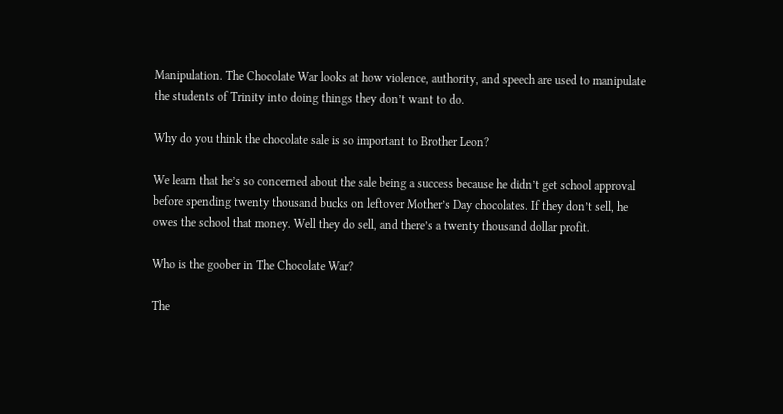Manipulation. The Chocolate War looks at how violence, authority, and speech are used to manipulate the students of Trinity into doing things they don’t want to do.

Why do you think the chocolate sale is so important to Brother Leon?

We learn that he’s so concerned about the sale being a success because he didn’t get school approval before spending twenty thousand bucks on leftover Mother’s Day chocolates. If they don’t sell, he owes the school that money. Well they do sell, and there’s a twenty thousand dollar profit.

Who is the goober in The Chocolate War?

The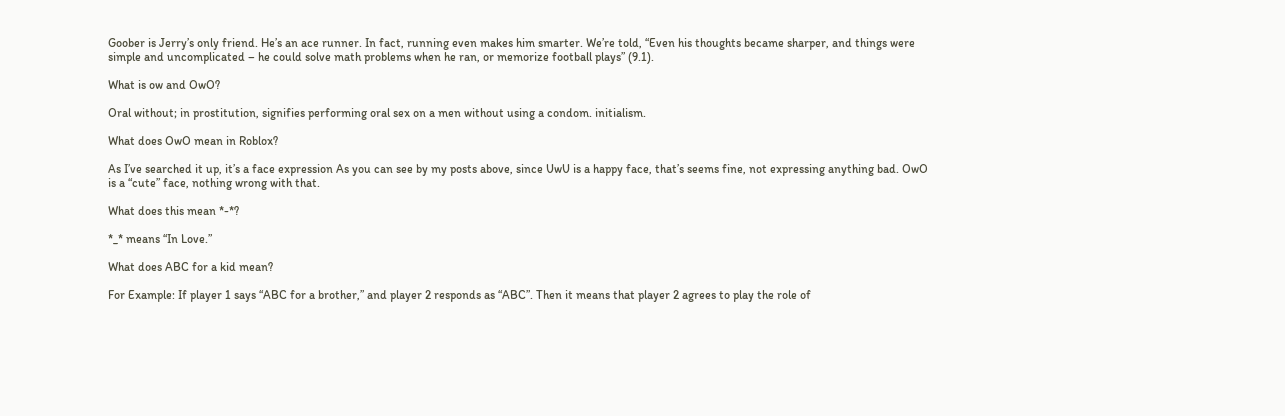Goober is Jerry’s only friend. He’s an ace runner. In fact, running even makes him smarter. We’re told, “Even his thoughts became sharper, and things were simple and uncomplicated – he could solve math problems when he ran, or memorize football plays” (9.1).

What is ow and OwO?

Oral without; in prostitution, signifies performing oral sex on a men without using a condom. initialism.

What does OwO mean in Roblox?

As I’ve searched it up, it’s a face expression As you can see by my posts above, since UwU is a happy face, that’s seems fine, not expressing anything bad. OwO is a “cute” face, nothing wrong with that.

What does this mean *-*?

*_* means “In Love.”

What does ABC for a kid mean?

For Example: If player 1 says “ABC for a brother,” and player 2 responds as “ABC”. Then it means that player 2 agrees to play the role of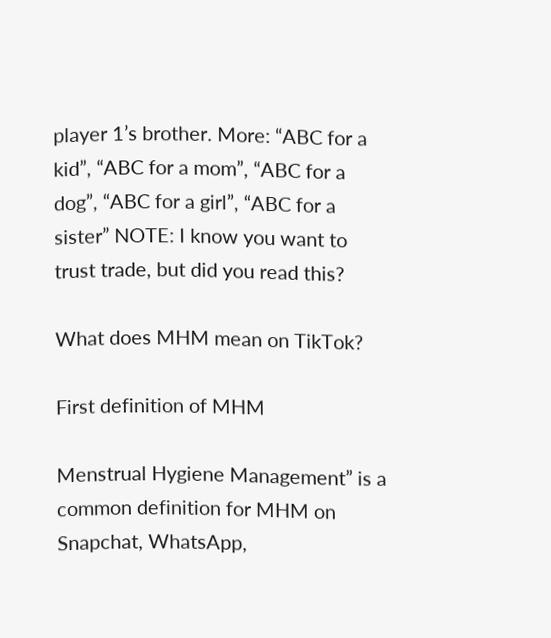player 1’s brother. More: “ABC for a kid”, “ABC for a mom”, “ABC for a dog”, “ABC for a girl”, “ABC for a sister” NOTE: I know you want to trust trade, but did you read this?

What does MHM mean on TikTok?

First definition of MHM

Menstrual Hygiene Management” is a common definition for MHM on Snapchat, WhatsApp,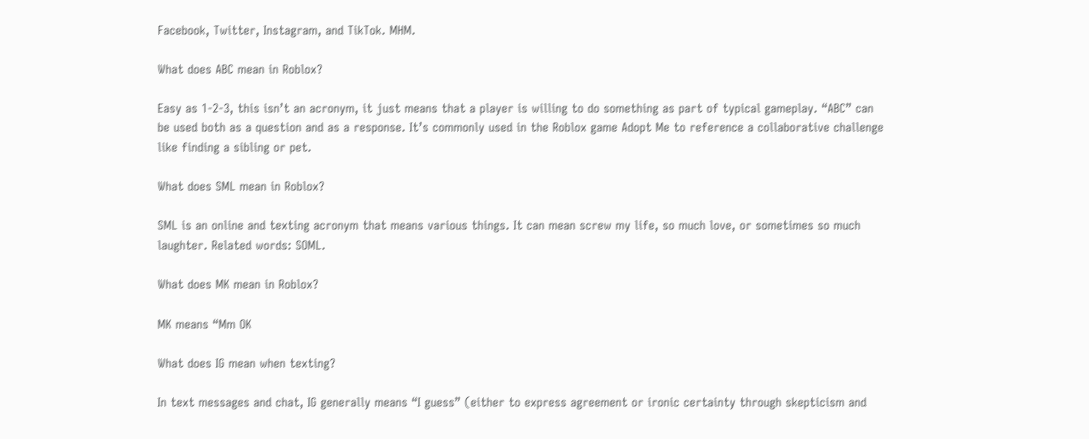Facebook, Twitter, Instagram, and TikTok. MHM.

What does ABC mean in Roblox?

Easy as 1-2-3, this isn’t an acronym, it just means that a player is willing to do something as part of typical gameplay. “ABC” can be used both as a question and as a response. It’s commonly used in the Roblox game Adopt Me to reference a collaborative challenge like finding a sibling or pet.

What does SML mean in Roblox?

SML is an online and texting acronym that means various things. It can mean screw my life, so much love, or sometimes so much laughter. Related words: SOML.

What does MK mean in Roblox?

MK means “Mm OK

What does IG mean when texting?

In text messages and chat, IG generally means “I guess” (either to express agreement or ironic certainty through skepticism and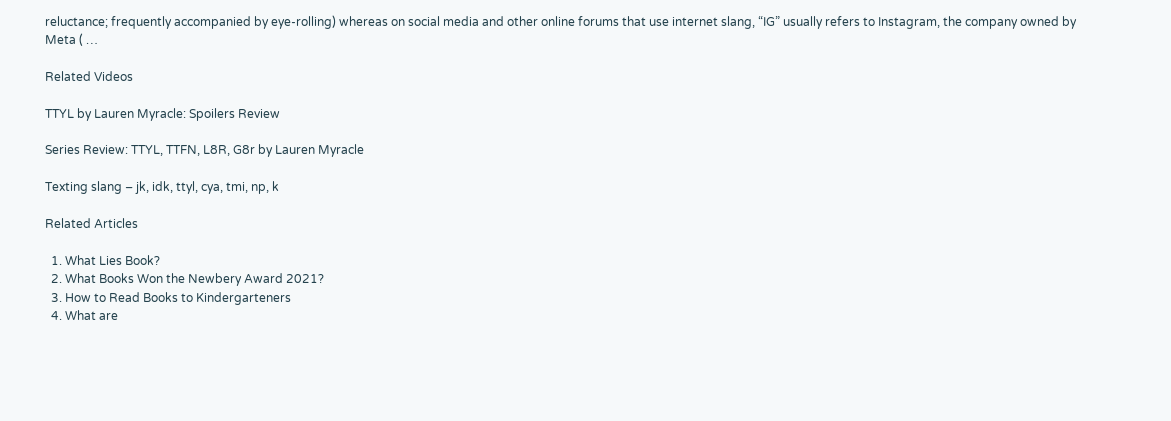reluctance; frequently accompanied by eye-rolling) whereas on social media and other online forums that use internet slang, “IG” usually refers to Instagram, the company owned by Meta ( …

Related Videos

TTYL by Lauren Myracle: Spoilers Review

Series Review: TTYL, TTFN, L8R, G8r by Lauren Myracle

Texting slang – jk, idk, ttyl, cya, tmi, np, k

Related Articles

  1. What Lies Book?
  2. What Books Won the Newbery Award 2021?
  3. How to Read Books to Kindergarteners
  4. What are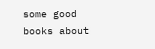some good books about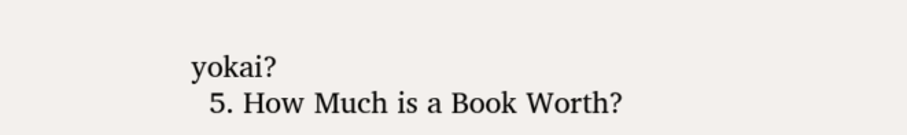yokai?
  5. How Much is a Book Worth?